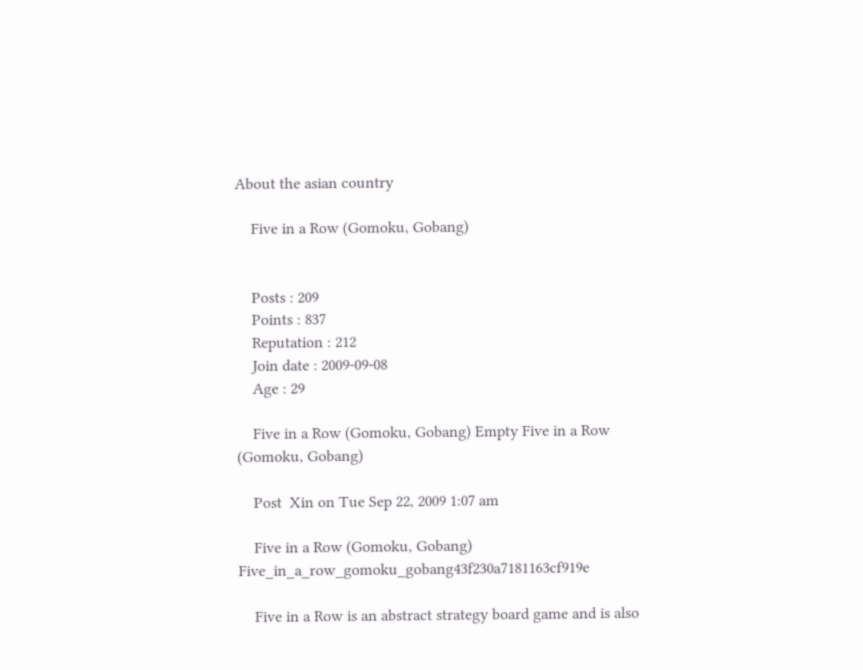About the asian country

    Five in a Row (Gomoku, Gobang)


    Posts : 209
    Points : 837
    Reputation : 212
    Join date : 2009-09-08
    Age : 29

    Five in a Row (Gomoku, Gobang) Empty Five in a Row (Gomoku, Gobang)

    Post  Xin on Tue Sep 22, 2009 1:07 am

    Five in a Row (Gomoku, Gobang) Five_in_a_row_gomoku_gobang43f230a7181163cf919e

    Five in a Row is an abstract strategy board game and is also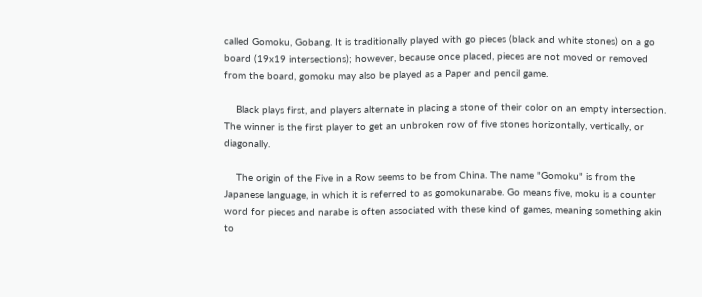called Gomoku, Gobang. It is traditionally played with go pieces (black and white stones) on a go board (19x19 intersections); however, because once placed, pieces are not moved or removed from the board, gomoku may also be played as a Paper and pencil game.

    Black plays first, and players alternate in placing a stone of their color on an empty intersection. The winner is the first player to get an unbroken row of five stones horizontally, vertically, or diagonally.

    The origin of the Five in a Row seems to be from China. The name "Gomoku" is from the Japanese language, in which it is referred to as gomokunarabe. Go means five, moku is a counter word for pieces and narabe is often associated with these kind of games, meaning something akin to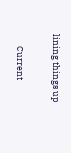lining things up

      Current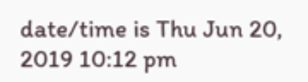date/time is Thu Jun 20, 2019 10:12 pm